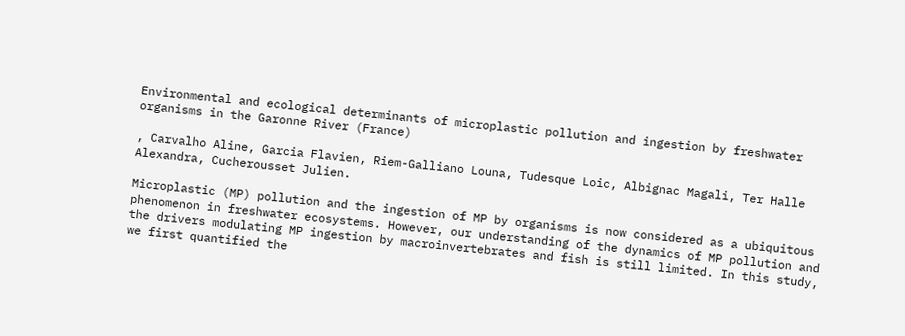Environmental and ecological determinants of microplastic pollution and ingestion by freshwater organisms in the Garonne River (France)

, Carvalho Aline, Garcia Flavien, Riem-Galliano Louna, Tudesque Loic, Albignac Magali, Ter Halle Alexandra, Cucherousset Julien.

Microplastic (MP) pollution and the ingestion of MP by organisms is now considered as a ubiquitous phenomenon in freshwater ecosystems. However, our understanding of the dynamics of MP pollution and the drivers modulating MP ingestion by macroinvertebrates and fish is still limited. In this study, we first quantified the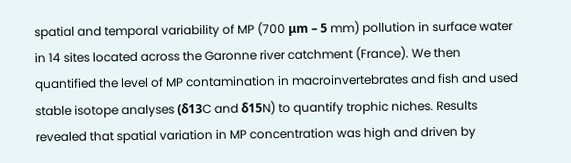spatial and temporal variability of MP (700 μm – 5 mm) pollution in surface water in 14 sites located across the Garonne river catchment (France). We then quantified the level of MP contamination in macroinvertebrates and fish and used stable isotope analyses (δ13C and δ15N) to quantify trophic niches. Results revealed that spatial variation in MP concentration was high and driven by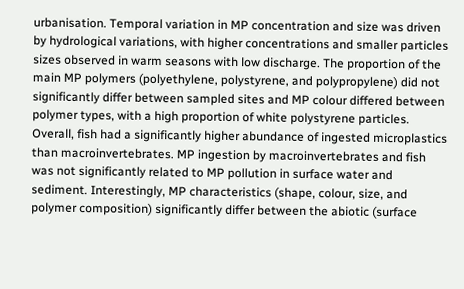urbanisation. Temporal variation in MP concentration and size was driven by hydrological variations, with higher concentrations and smaller particles sizes observed in warm seasons with low discharge. The proportion of the main MP polymers (polyethylene, polystyrene, and polypropylene) did not significantly differ between sampled sites and MP colour differed between polymer types, with a high proportion of white polystyrene particles. Overall, fish had a significantly higher abundance of ingested microplastics than macroinvertebrates. MP ingestion by macroinvertebrates and fish was not significantly related to MP pollution in surface water and sediment. Interestingly, MP characteristics (shape, colour, size, and polymer composition) significantly differ between the abiotic (surface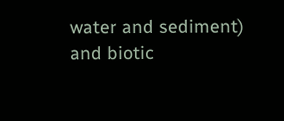water and sediment) and biotic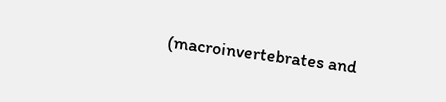(macroinvertebrates and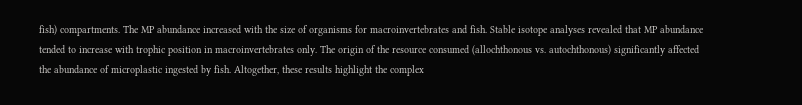fish) compartments. The MP abundance increased with the size of organisms for macroinvertebrates and fish. Stable isotope analyses revealed that MP abundance tended to increase with trophic position in macroinvertebrates only. The origin of the resource consumed (allochthonous vs. autochthonous) significantly affected the abundance of microplastic ingested by fish. Altogether, these results highlight the complex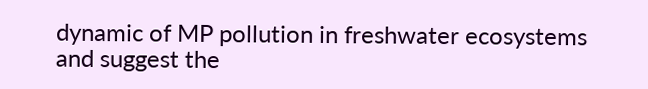dynamic of MP pollution in freshwater ecosystems and suggest the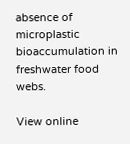absence of microplastic bioaccumulation in freshwater food webs.

View online